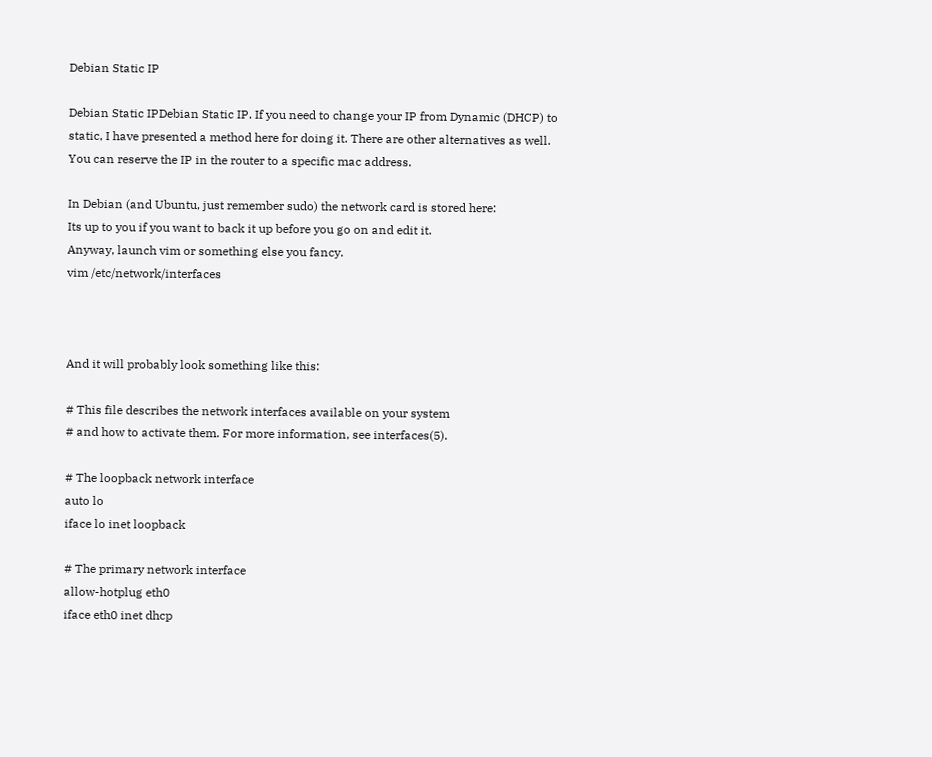Debian Static IP

Debian Static IPDebian Static IP. If you need to change your IP from Dynamic (DHCP) to static, I have presented a method here for doing it. There are other alternatives as well. You can reserve the IP in the router to a specific mac address.

In Debian (and Ubuntu, just remember sudo) the network card is stored here:
Its up to you if you want to back it up before you go on and edit it.
Anyway, launch vim or something else you fancy.
vim /etc/network/interfaces



And it will probably look something like this:

# This file describes the network interfaces available on your system
# and how to activate them. For more information, see interfaces(5).

# The loopback network interface
auto lo
iface lo inet loopback

# The primary network interface
allow-hotplug eth0
iface eth0 inet dhcp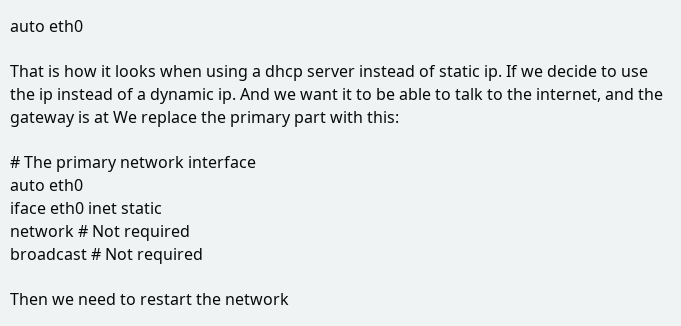auto eth0

That is how it looks when using a dhcp server instead of static ip. If we decide to use the ip instead of a dynamic ip. And we want it to be able to talk to the internet, and the gateway is at We replace the primary part with this:

# The primary network interface
auto eth0
iface eth0 inet static
network # Not required
broadcast # Not required

Then we need to restart the network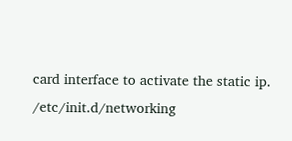card interface to activate the static ip.
/etc/init.d/networking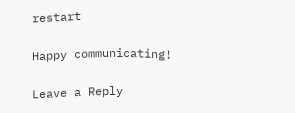restart

Happy communicating!

Leave a Reply